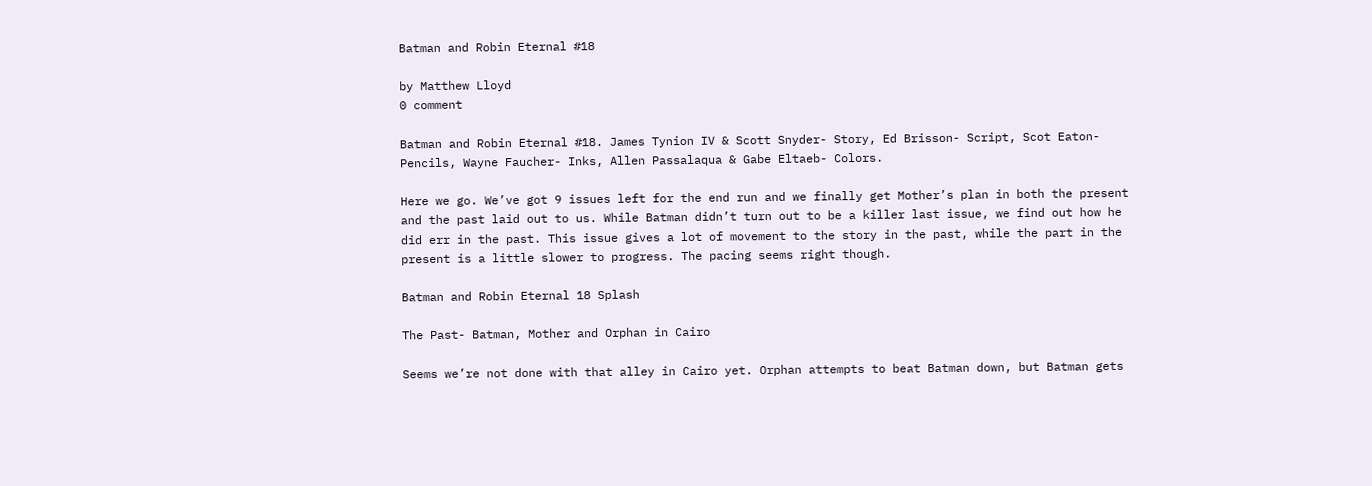Batman and Robin Eternal #18

by Matthew Lloyd
0 comment

Batman and Robin Eternal #18. James Tynion IV & Scott Snyder- Story, Ed Brisson- Script, Scot Eaton- Pencils, Wayne Faucher- Inks, Allen Passalaqua & Gabe Eltaeb- Colors.

Here we go. We’ve got 9 issues left for the end run and we finally get Mother’s plan in both the present and the past laid out to us. While Batman didn’t turn out to be a killer last issue, we find out how he did err in the past. This issue gives a lot of movement to the story in the past, while the part in the present is a little slower to progress. The pacing seems right though.

Batman and Robin Eternal 18 Splash

The Past- Batman, Mother and Orphan in Cairo

Seems we’re not done with that alley in Cairo yet. Orphan attempts to beat Batman down, but Batman gets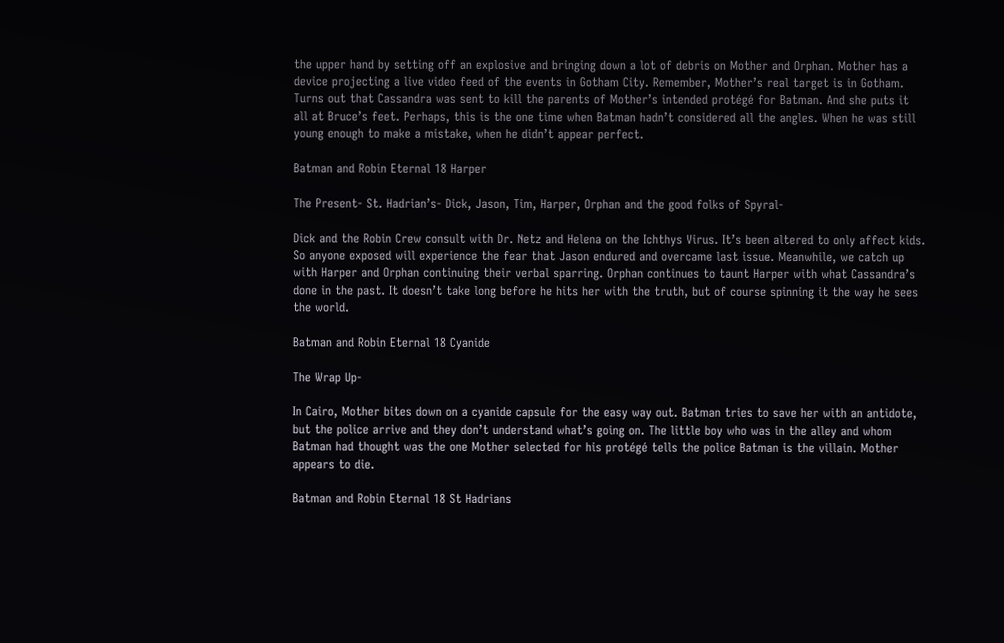the upper hand by setting off an explosive and bringing down a lot of debris on Mother and Orphan. Mother has a device projecting a live video feed of the events in Gotham City. Remember, Mother’s real target is in Gotham. Turns out that Cassandra was sent to kill the parents of Mother’s intended protégé for Batman. And she puts it all at Bruce’s feet. Perhaps, this is the one time when Batman hadn’t considered all the angles. When he was still young enough to make a mistake, when he didn’t appear perfect.

Batman and Robin Eternal 18 Harper

The Present- St. Hadrian’s- Dick, Jason, Tim, Harper, Orphan and the good folks of Spyral-

Dick and the Robin Crew consult with Dr. Netz and Helena on the Ichthys Virus. It’s been altered to only affect kids. So anyone exposed will experience the fear that Jason endured and overcame last issue. Meanwhile, we catch up with Harper and Orphan continuing their verbal sparring. Orphan continues to taunt Harper with what Cassandra’s done in the past. It doesn’t take long before he hits her with the truth, but of course spinning it the way he sees the world.

Batman and Robin Eternal 18 Cyanide

The Wrap Up-

In Cairo, Mother bites down on a cyanide capsule for the easy way out. Batman tries to save her with an antidote, but the police arrive and they don’t understand what’s going on. The little boy who was in the alley and whom Batman had thought was the one Mother selected for his protégé tells the police Batman is the villain. Mother appears to die.

Batman and Robin Eternal 18 St Hadrians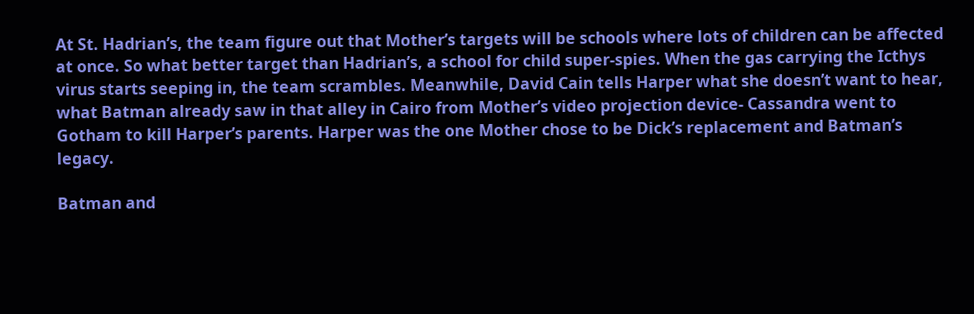At St. Hadrian’s, the team figure out that Mother’s targets will be schools where lots of children can be affected at once. So what better target than Hadrian’s, a school for child super-spies. When the gas carrying the Icthys virus starts seeping in, the team scrambles. Meanwhile, David Cain tells Harper what she doesn’t want to hear, what Batman already saw in that alley in Cairo from Mother’s video projection device- Cassandra went to Gotham to kill Harper’s parents. Harper was the one Mother chose to be Dick’s replacement and Batman’s legacy.

Batman and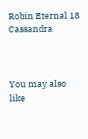Robin Eternal 18 Cassandra



You may also like